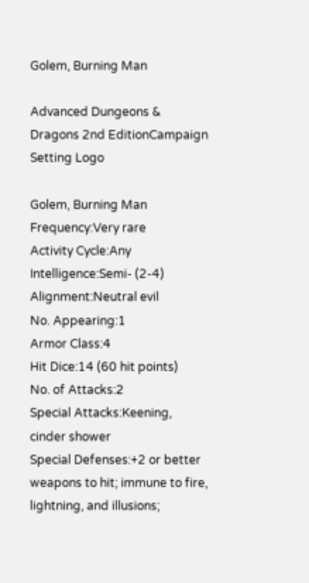Golem, Burning Man

Advanced Dungeons & Dragons 2nd EditionCampaign Setting Logo

Golem, Burning Man
Frequency:Very rare
Activity Cycle:Any
Intelligence:Semi- (2-4)
Alignment:Neutral evil
No. Appearing:1
Armor Class:4
Hit Dice:14 (60 hit points)
No. of Attacks:2
Special Attacks:Keening, cinder shower
Special Defenses:+2 or better weapons to hit; immune to fire, lightning, and illusions;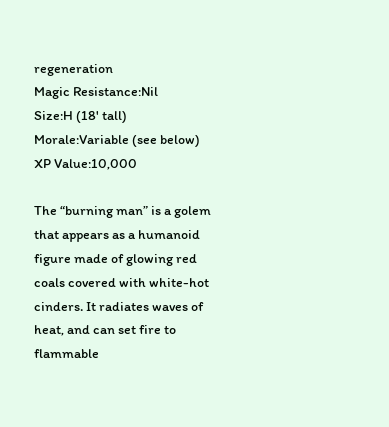regeneration
Magic Resistance:Nil
Size:H (18' tall)
Morale:Variable (see below)
XP Value:10,000

The “burning man” is a golem that appears as a humanoid figure made of glowing red coals covered with white-hot cinders. It radiates waves of heat, and can set fire to flammable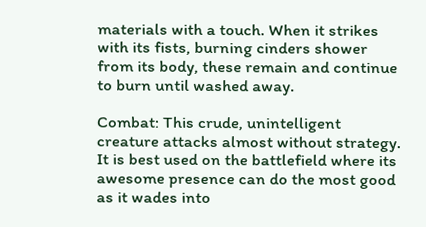materials with a touch. When it strikes with its fists, burning cinders shower from its body, these remain and continue to burn until washed away.

Combat: This crude, unintelligent creature attacks almost without strategy. It is best used on the battlefield where its awesome presence can do the most good as it wades into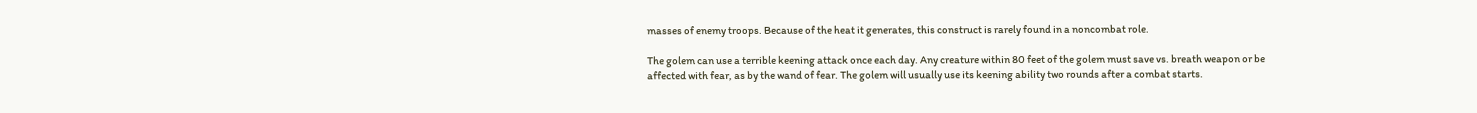masses of enemy troops. Because of the heat it generates, this construct is rarely found in a noncombat role.

The golem can use a terrible keening attack once each day. Any creature within 80 feet of the golem must save vs. breath weapon or be affected with fear, as by the wand of fear. The golem will usually use its keening ability two rounds after a combat starts.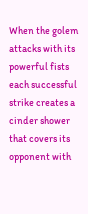When the golem attacks with its powerful fists each successful strike creates a cinder shower that covers its opponent with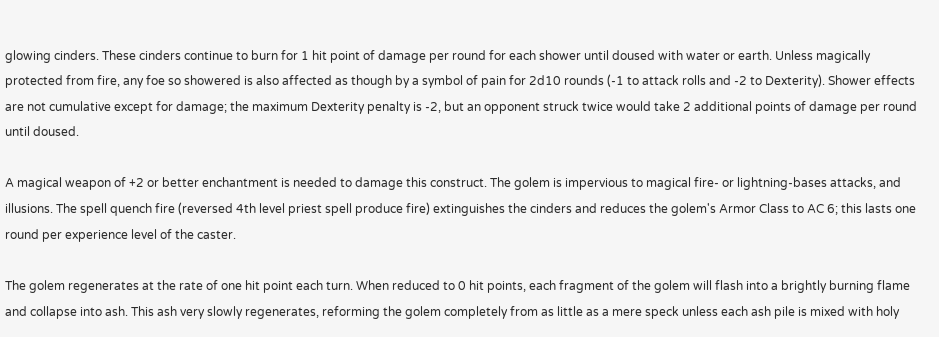glowing cinders. These cinders continue to burn for 1 hit point of damage per round for each shower until doused with water or earth. Unless magically protected from fire, any foe so showered is also affected as though by a symbol of pain for 2d10 rounds (-1 to attack rolls and -2 to Dexterity). Shower effects are not cumulative except for damage; the maximum Dexterity penalty is -2, but an opponent struck twice would take 2 additional points of damage per round until doused.

A magical weapon of +2 or better enchantment is needed to damage this construct. The golem is impervious to magical fire- or lightning-bases attacks, and illusions. The spell quench fire (reversed 4th level priest spell produce fire) extinguishes the cinders and reduces the golem's Armor Class to AC 6; this lasts one round per experience level of the caster.

The golem regenerates at the rate of one hit point each turn. When reduced to 0 hit points, each fragment of the golem will flash into a brightly burning flame and collapse into ash. This ash very slowly regenerates, reforming the golem completely from as little as a mere speck unless each ash pile is mixed with holy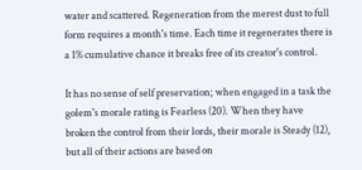water and scattered. Regeneration from the merest dust to full form requires a month's time. Each time it regenerates there is a 1% cumulative chance it breaks free of its creator's control.

It has no sense of self preservation; when engaged in a task the golem's morale rating is Fearless (20). When they have broken the control from their lords, their morale is Steady (12), but all of their actions are based on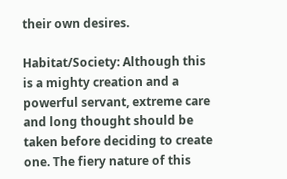their own desires.

Habitat/Society: Although this is a mighty creation and a powerful servant, extreme care and long thought should be taken before deciding to create one. The fiery nature of this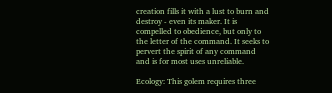creation fills it with a lust to burn and destroy - even its maker. It is compelled to obedience, but only to the letter of the command. It seeks to pervert the spirit of any command and is for most uses unreliable.

Ecology: This golem requires three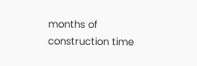months of construction time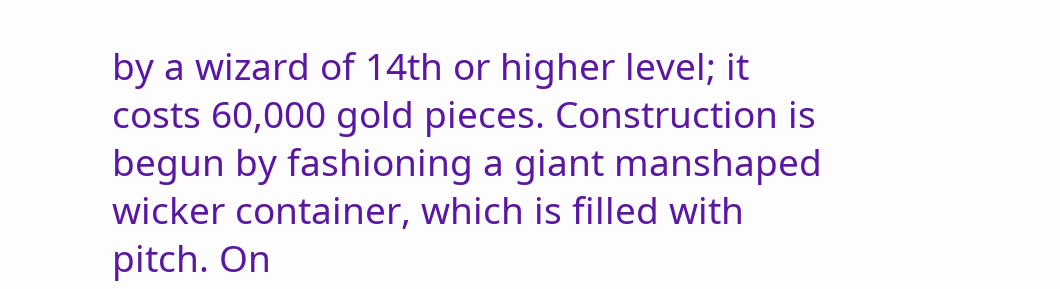by a wizard of 14th or higher level; it costs 60,000 gold pieces. Construction is begun by fashioning a giant manshaped wicker container, which is filled with pitch. On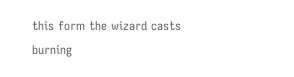this form the wizard casts burning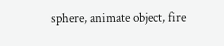sphere, animate object, fire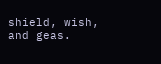shield, wish, and geas.